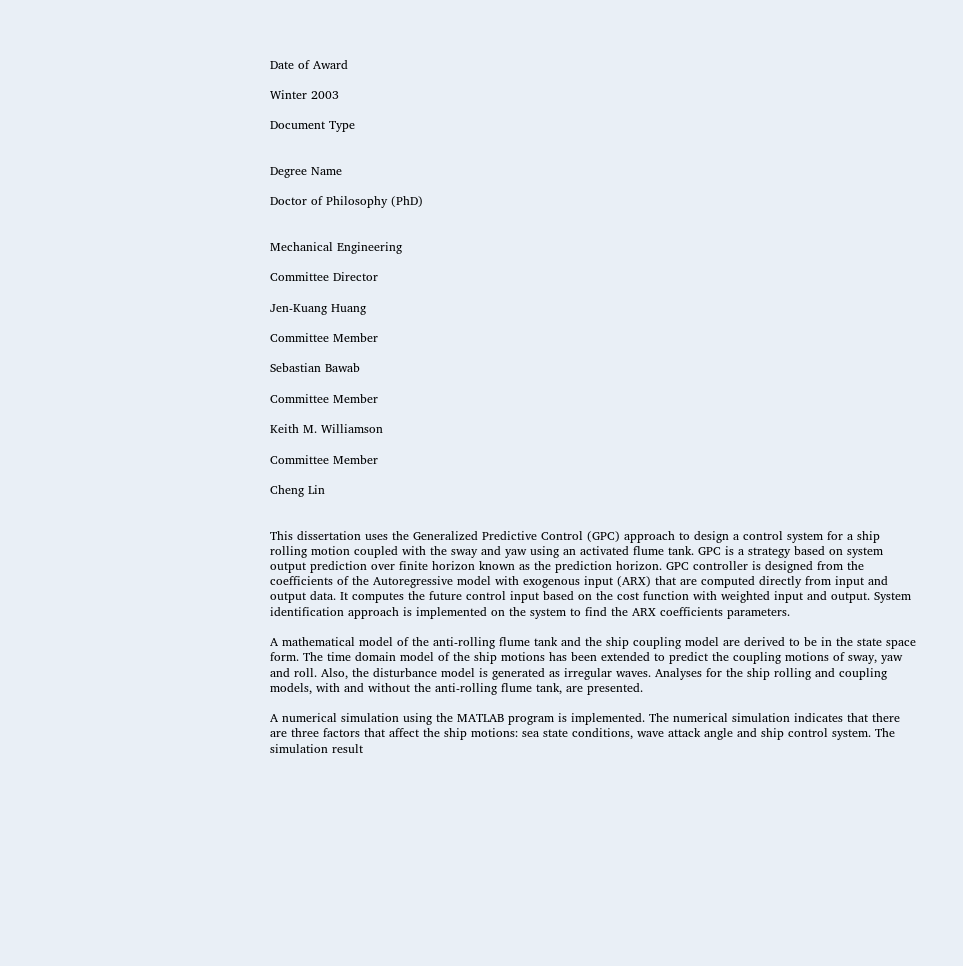Date of Award

Winter 2003

Document Type


Degree Name

Doctor of Philosophy (PhD)


Mechanical Engineering

Committee Director

Jen-Kuang Huang

Committee Member

Sebastian Bawab

Committee Member

Keith M. Williamson

Committee Member

Cheng Lin


This dissertation uses the Generalized Predictive Control (GPC) approach to design a control system for a ship rolling motion coupled with the sway and yaw using an activated flume tank. GPC is a strategy based on system output prediction over finite horizon known as the prediction horizon. GPC controller is designed from the coefficients of the Autoregressive model with exogenous input (ARX) that are computed directly from input and output data. It computes the future control input based on the cost function with weighted input and output. System identification approach is implemented on the system to find the ARX coefficients parameters.

A mathematical model of the anti-rolling flume tank and the ship coupling model are derived to be in the state space form. The time domain model of the ship motions has been extended to predict the coupling motions of sway, yaw and roll. Also, the disturbance model is generated as irregular waves. Analyses for the ship rolling and coupling models, with and without the anti-rolling flume tank, are presented.

A numerical simulation using the MATLAB program is implemented. The numerical simulation indicates that there are three factors that affect the ship motions: sea state conditions, wave attack angle and ship control system. The simulation result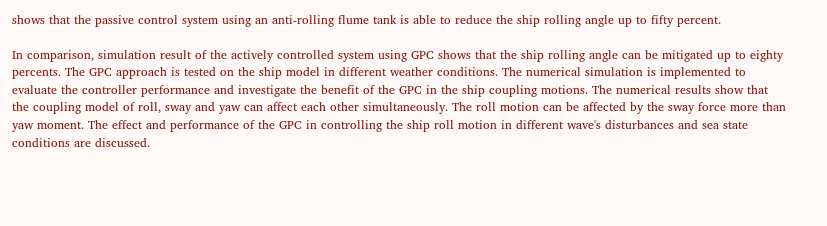shows that the passive control system using an anti-rolling flume tank is able to reduce the ship rolling angle up to fifty percent.

In comparison, simulation result of the actively controlled system using GPC shows that the ship rolling angle can be mitigated up to eighty percents. The GPC approach is tested on the ship model in different weather conditions. The numerical simulation is implemented to evaluate the controller performance and investigate the benefit of the GPC in the ship coupling motions. The numerical results show that the coupling model of roll, sway and yaw can affect each other simultaneously. The roll motion can be affected by the sway force more than yaw moment. The effect and performance of the GPC in controlling the ship roll motion in different wave's disturbances and sea state conditions are discussed.